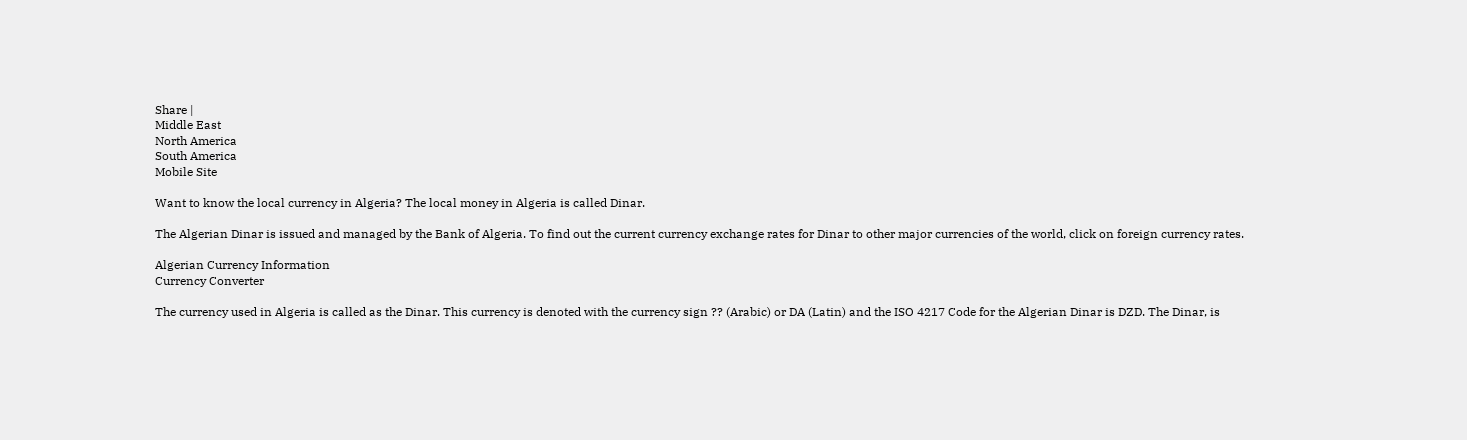Share |
Middle East
North America
South America
Mobile Site

Want to know the local currency in Algeria? The local money in Algeria is called Dinar.

The Algerian Dinar is issued and managed by the Bank of Algeria. To find out the current currency exchange rates for Dinar to other major currencies of the world, click on foreign currency rates.

Algerian Currency Information
Currency Converter

The currency used in Algeria is called as the Dinar. This currency is denoted with the currency sign ?? (Arabic) or DA (Latin) and the ISO 4217 Code for the Algerian Dinar is DZD. The Dinar, is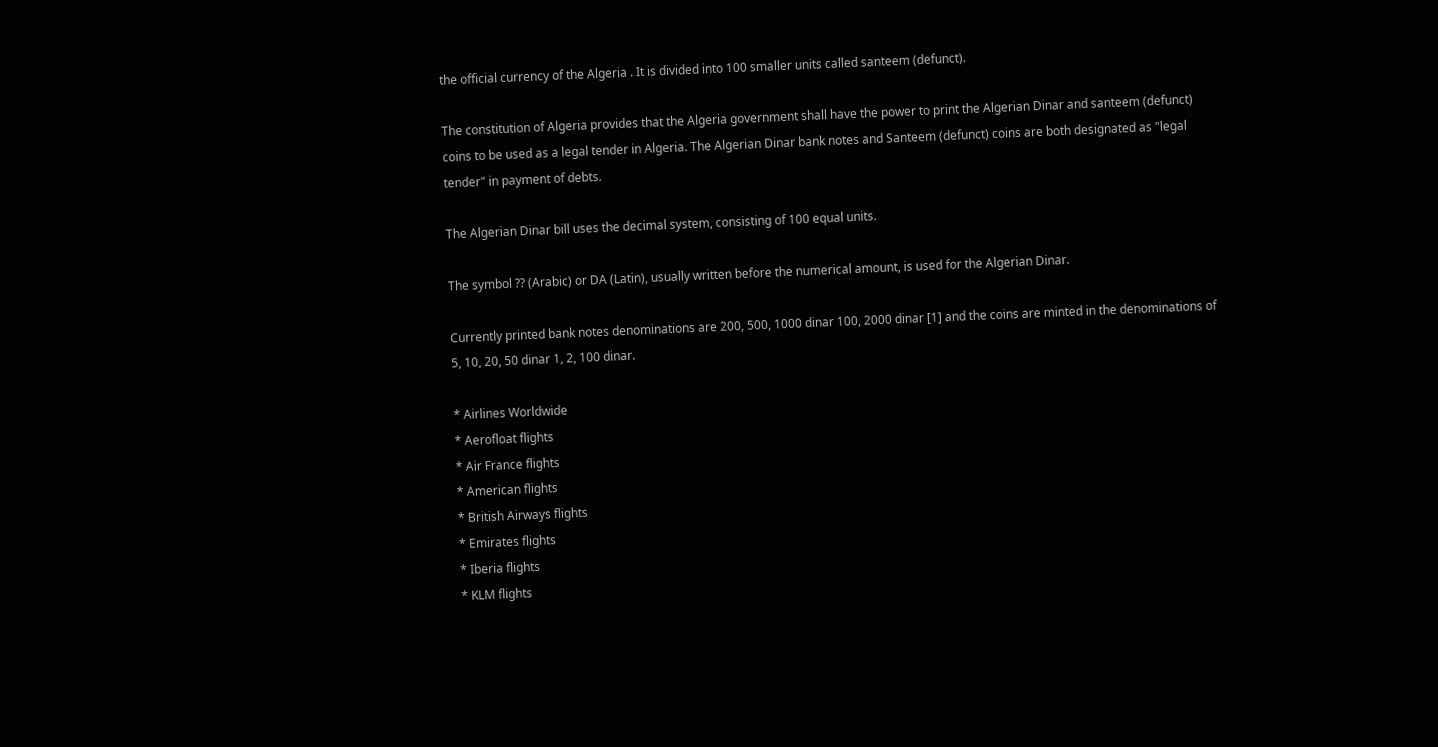the official currency of the Algeria . It is divided into 100 smaller units called santeem (defunct).

The constitution of Algeria provides that the Algeria government shall have the power to print the Algerian Dinar and santeem (defunct) coins to be used as a legal tender in Algeria. The Algerian Dinar bank notes and Santeem (defunct) coins are both designated as "legal tender" in payment of debts.

The Algerian Dinar bill uses the decimal system, consisting of 100 equal units.

The symbol ?? (Arabic) or DA (Latin), usually written before the numerical amount, is used for the Algerian Dinar.

Currently printed bank notes denominations are 200, 500, 1000 dinar 100, 2000 dinar [1] and the coins are minted in the denominations of 5, 10, 20, 50 dinar 1, 2, 100 dinar.

* Airlines Worldwide
* Aerofloat flights
* Air France flights
* American flights
* British Airways flights
* Emirates flights
* Iberia flights
* KLM flights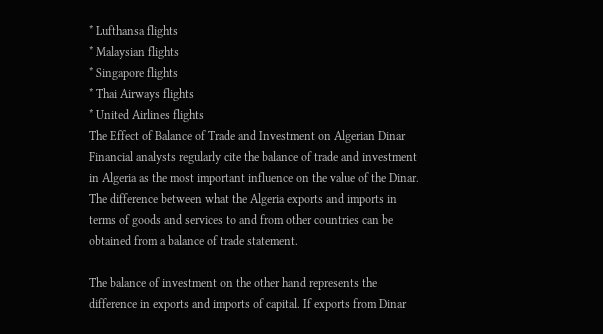* Lufthansa flights
* Malaysian flights
* Singapore flights
* Thai Airways flights
* United Airlines flights
The Effect of Balance of Trade and Investment on Algerian Dinar
Financial analysts regularly cite the balance of trade and investment in Algeria as the most important influence on the value of the Dinar. The difference between what the Algeria exports and imports in terms of goods and services to and from other countries can be obtained from a balance of trade statement.

The balance of investment on the other hand represents the difference in exports and imports of capital. If exports from Dinar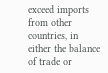exceed imports from other countries, in either the balance of trade or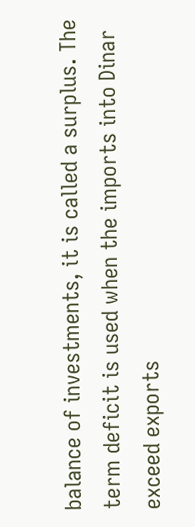balance of investments, it is called a surplus. The term deficit is used when the imports into Dinar exceed exports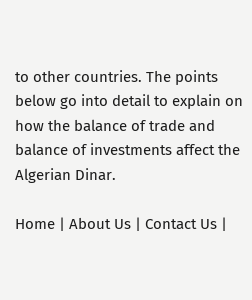to other countries. The points below go into detail to explain on how the balance of trade and balance of investments affect the Algerian Dinar.

Home | About Us | Contact Us |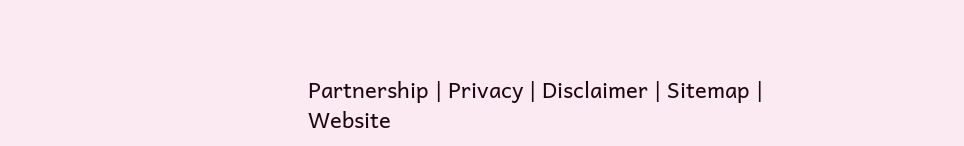Partnership | Privacy | Disclaimer | Sitemap |
Website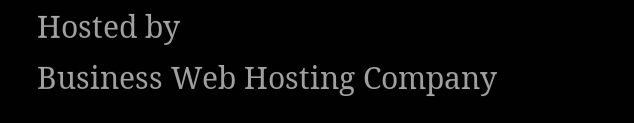Hosted by
Business Web Hosting Company